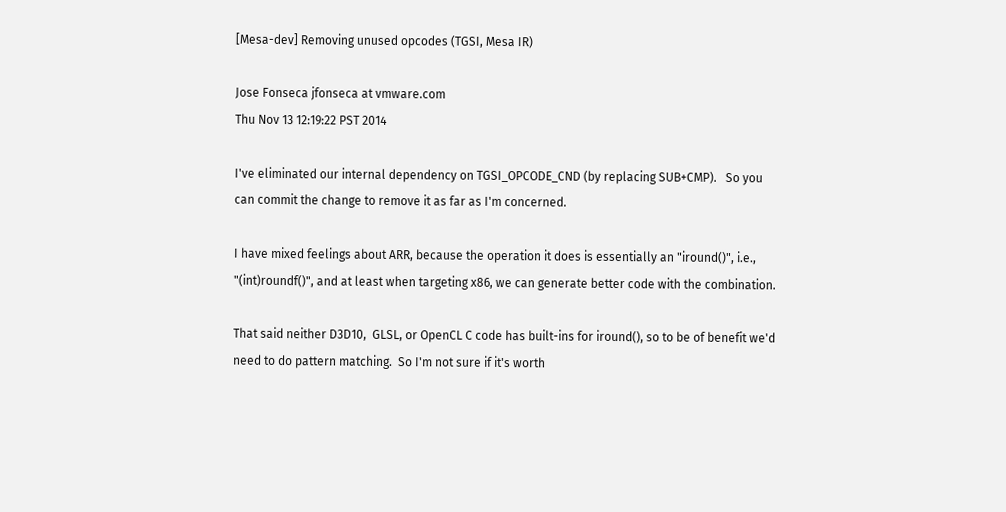[Mesa-dev] Removing unused opcodes (TGSI, Mesa IR)

Jose Fonseca jfonseca at vmware.com
Thu Nov 13 12:19:22 PST 2014

I've eliminated our internal dependency on TGSI_OPCODE_CND (by replacing SUB+CMP).   So you can commit the change to remove it as far as I'm concerned.

I have mixed feelings about ARR, because the operation it does is essentially an "iround()", i.e., "(int)roundf()", and at least when targeting x86, we can generate better code with the combination.

That said neither D3D10,  GLSL, or OpenCL C code has built-ins for iround(), so to be of benefit we'd need to do pattern matching.  So I'm not sure if it's worth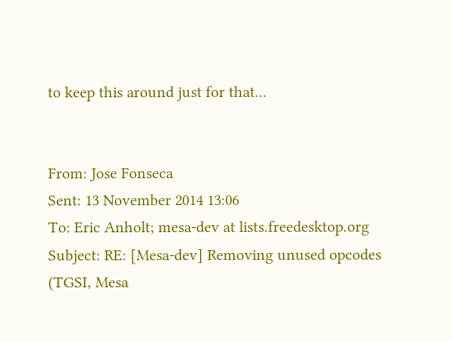to keep this around just for that...


From: Jose Fonseca
Sent: 13 November 2014 13:06
To: Eric Anholt; mesa-dev at lists.freedesktop.org
Subject: RE: [Mesa-dev] Removing unused opcodes (TGSI, Mesa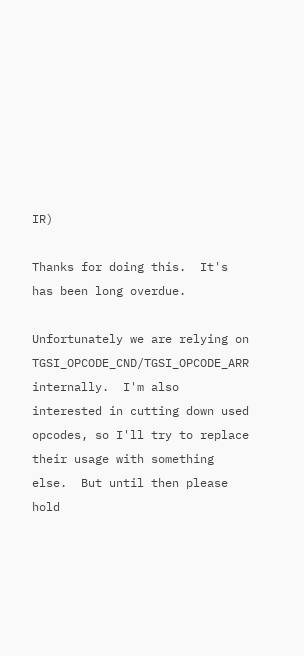IR)

Thanks for doing this.  It's has been long overdue.

Unfortunately we are relying on TGSI_OPCODE_CND/TGSI_OPCODE_ARR internally.  I'm also interested in cutting down used opcodes, so I'll try to replace their usage with something else.  But until then please hold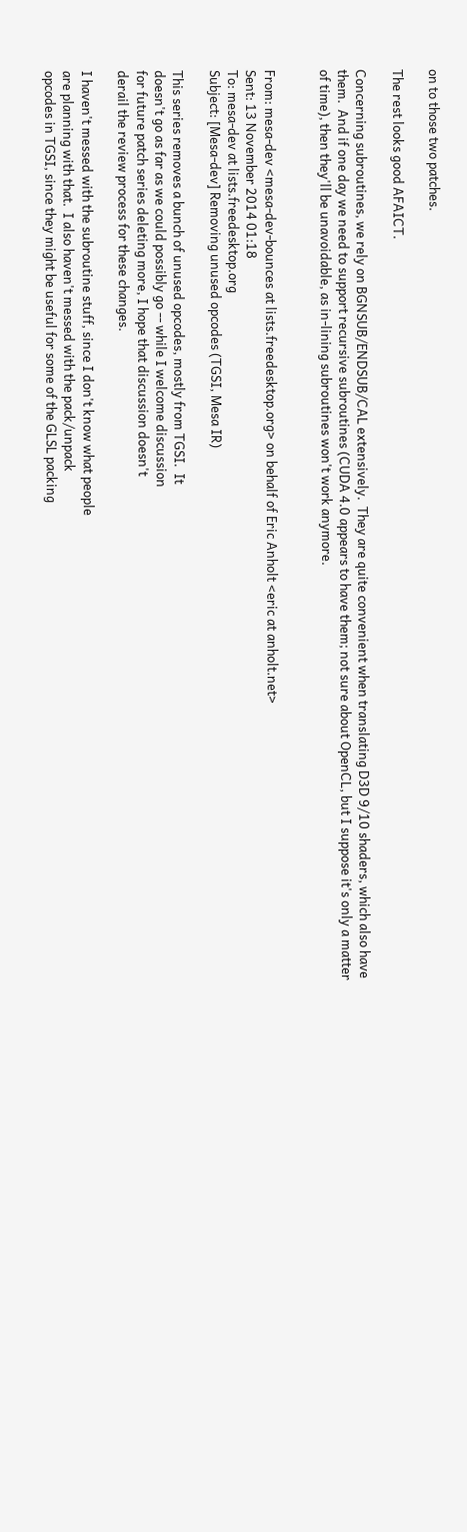on to those two patches.

The rest looks good AFAICT.

Concerning subroutines, we rely on BGNSUB/ENDSUB/CAL extensively.  They are quite convenient when translating D3D 9/10 shaders, which also have them.  And if one day we need to support recursive subroutines (CUDA 4.0 appears to have them; not sure about OpenCL, but I suppose it's only a matter of time), then they'll be unavoidable, as in-lining subroutines won't work anymore.


From: mesa-dev <mesa-dev-bounces at lists.freedesktop.org> on behalf of Eric Anholt <eric at anholt.net>
Sent: 13 November 2014 01:18
To: mesa-dev at lists.freedesktop.org
Subject: [Mesa-dev] Removing unused opcodes (TGSI, Mesa IR)

This series removes a bunch of unused opcodes, mostly from TGSI.  It
doesn't go as far as we could possibly go -- while I welcome discussion
for future patch series deleting more, I hope that discussion doesn't
derail the review process for these changes.

I haven't messed with the subroutine stuff, since I don't know what people
are planning with that.  I also haven't messed with the pack/unpack
opcodes in TGSI, since they might be useful for some of the GLSL packing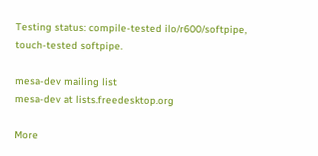Testing status: compile-tested ilo/r600/softpipe, touch-tested softpipe.

mesa-dev mailing list
mesa-dev at lists.freedesktop.org

More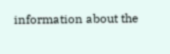information about the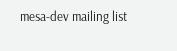mesa-dev mailing list